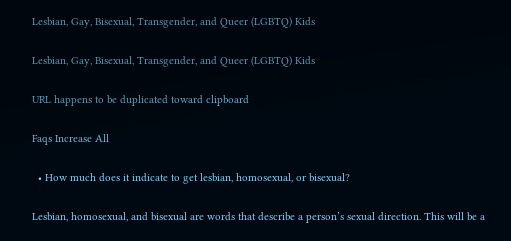Lesbian, Gay, Bisexual, Transgender, and Queer (LGBTQ) Kids

Lesbian, Gay, Bisexual, Transgender, and Queer (LGBTQ) Kids

URL happens to be duplicated toward clipboard

Faqs Increase All

  • How much does it indicate to get lesbian, homosexual, or bisexual?

Lesbian, homosexual, and bisexual are words that describe a person’s sexual direction. This will be a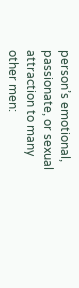person’s emotional, passionate, or sexual attraction to many other men: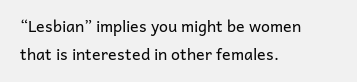“Lesbian” implies you might be women that is interested in other females.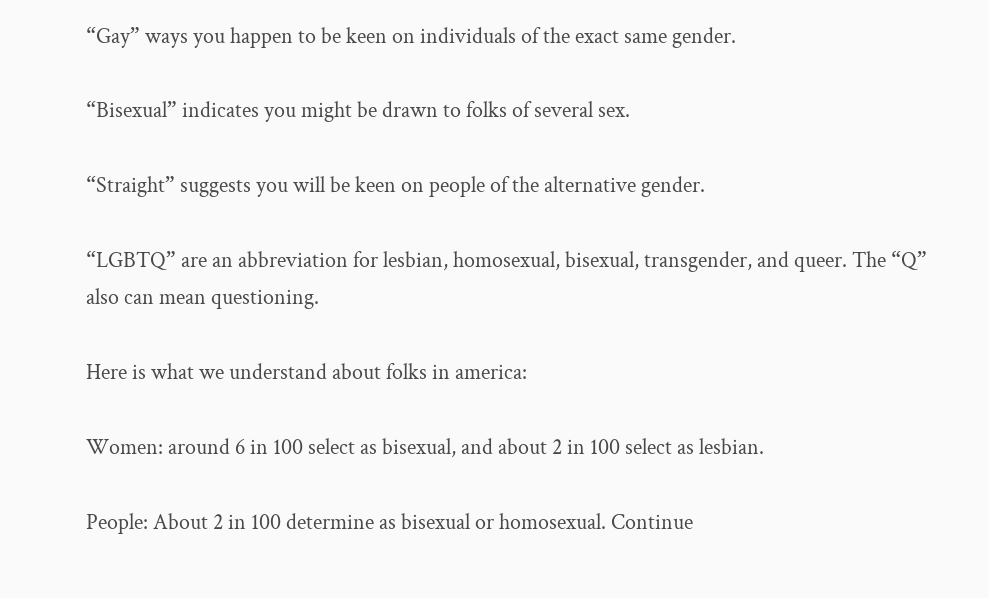“Gay” ways you happen to be keen on individuals of the exact same gender.

“Bisexual” indicates you might be drawn to folks of several sex.

“Straight” suggests you will be keen on people of the alternative gender.

“LGBTQ” are an abbreviation for lesbian, homosexual, bisexual, transgender, and queer. The “Q” also can mean questioning.

Here is what we understand about folks in america:

Women: around 6 in 100 select as bisexual, and about 2 in 100 select as lesbian.

People: About 2 in 100 determine as bisexual or homosexual. Continue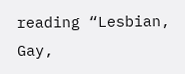reading “Lesbian, Gay,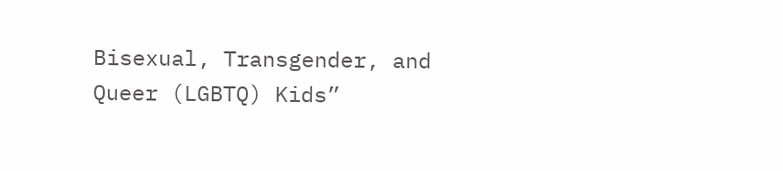Bisexual, Transgender, and Queer (LGBTQ) Kids”